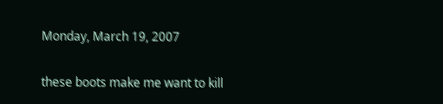Monday, March 19, 2007

these boots make me want to kill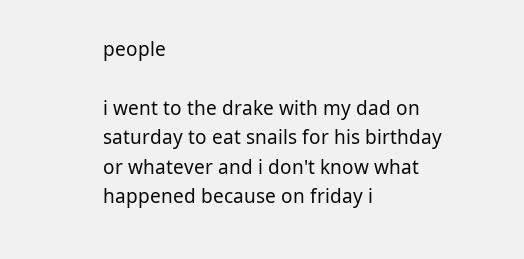people

i went to the drake with my dad on saturday to eat snails for his birthday or whatever and i don't know what happened because on friday i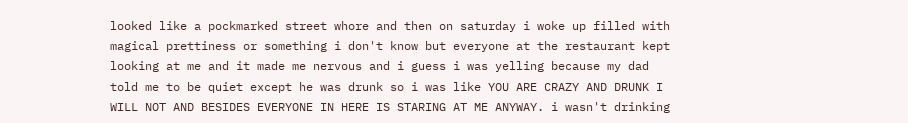looked like a pockmarked street whore and then on saturday i woke up filled with magical prettiness or something i don't know but everyone at the restaurant kept looking at me and it made me nervous and i guess i was yelling because my dad told me to be quiet except he was drunk so i was like YOU ARE CRAZY AND DRUNK I WILL NOT AND BESIDES EVERYONE IN HERE IS STARING AT ME ANYWAY. i wasn't drinking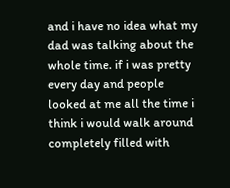and i have no idea what my dad was talking about the whole time. if i was pretty every day and people looked at me all the time i think i would walk around completely filled with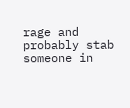rage and probably stab someone in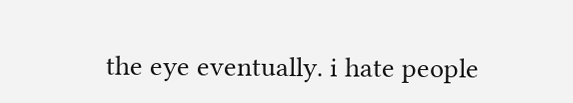the eye eventually. i hate people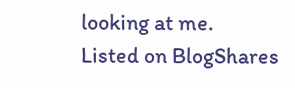looking at me.
Listed on BlogShares